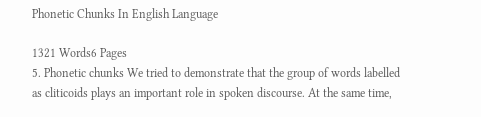Phonetic Chunks In English Language

1321 Words6 Pages
5. Phonetic chunks We tried to demonstrate that the group of words labelled as cliticoids plays an important role in spoken discourse. At the same time,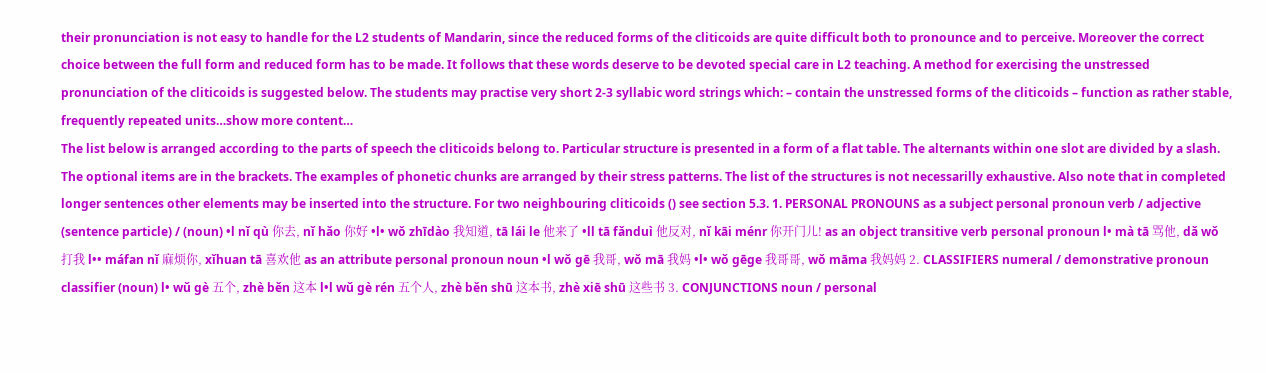their pronunciation is not easy to handle for the L2 students of Mandarin, since the reduced forms of the cliticoids are quite difficult both to pronounce and to perceive. Moreover the correct choice between the full form and reduced form has to be made. It follows that these words deserve to be devoted special care in L2 teaching. A method for exercising the unstressed pronunciation of the cliticoids is suggested below. The students may practise very short 2-3 syllabic word strings which: – contain the unstressed forms of the cliticoids – function as rather stable, frequently repeated units…show more content…
The list below is arranged according to the parts of speech the cliticoids belong to. Particular structure is presented in a form of a flat table. The alternants within one slot are divided by a slash. The optional items are in the brackets. The examples of phonetic chunks are arranged by their stress patterns. The list of the structures is not necessarilly exhaustive. Also note that in completed longer sentences other elements may be inserted into the structure. For two neighbouring cliticoids () see section 5.3. 1. PERSONAL PRONOUNS as a subject personal pronoun verb / adjective (sentence particle) / (noun) •l nǐ qù 你去, nǐ hǎo 你好 •l• wǒ zhīdào 我知道, tā lái le 他来了 •ll tā fǎnduì 他反对, nǐ kāi ménr 你开门儿! as an object transitive verb personal pronoun l• mà tā 骂他, dǎ wǒ 打我 l•• máfan nǐ 麻烦你, xǐhuan tā 喜欢他 as an attribute personal pronoun noun •l wǒ gē 我哥, wǒ mā 我妈 •l• wǒ gēge 我哥哥, wǒ māma 我妈妈 2. CLASSIFIERS numeral / demonstrative pronoun classifier (noun) l• wǔ gè 五个, zhè běn 这本 l•l wǔ gè rén 五个人, zhè běn shū 这本书, zhè xiē shū 这些书 3. CONJUNCTIONS noun / personal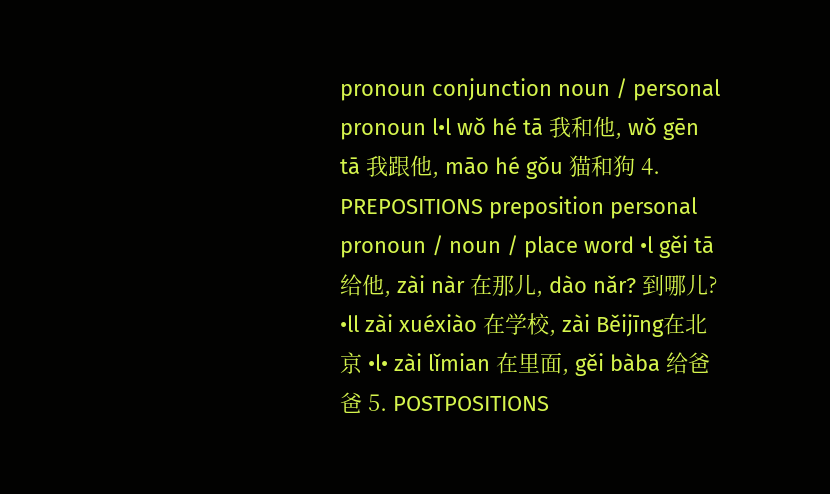pronoun conjunction noun / personal pronoun l•l wǒ hé tā 我和他, wǒ gēn tā 我跟他, māo hé gǒu 猫和狗 4. PREPOSITIONS preposition personal pronoun / noun / place word •l gěi tā 给他, zài nàr 在那儿, dào nǎr? 到哪儿? •ll zài xuéxiào 在学校, zài Běijīng在北京 •l• zài lǐmian 在里面, gěi bàba 给爸爸 5. POSTPOSITIONS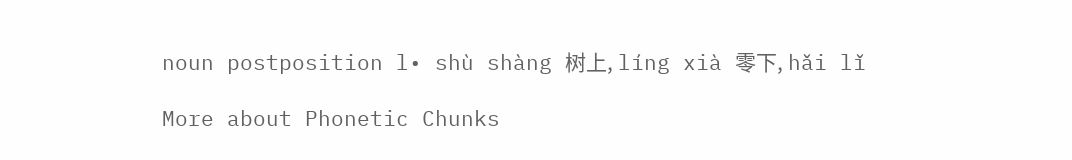noun postposition l• shù shàng 树上, líng xià 零下, hǎi lǐ

More about Phonetic Chunks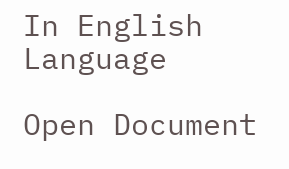In English Language

Open Document